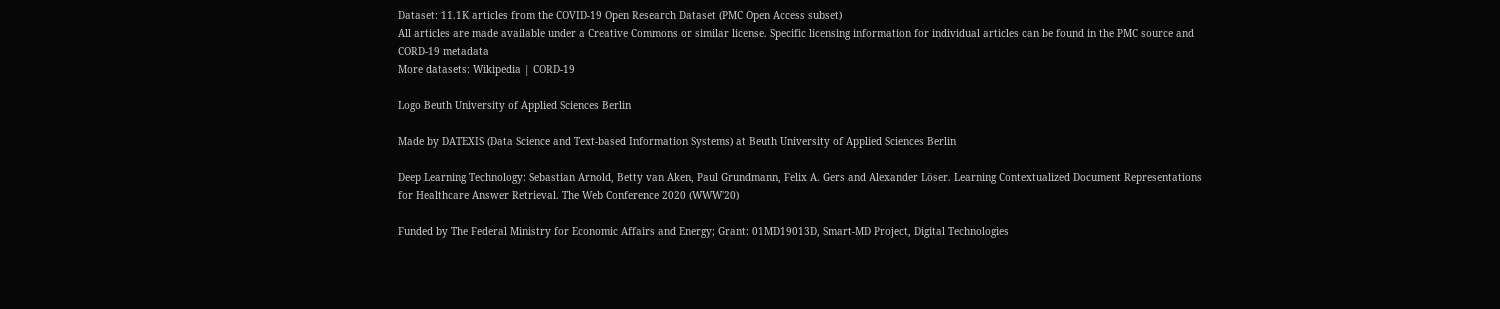Dataset: 11.1K articles from the COVID-19 Open Research Dataset (PMC Open Access subset)
All articles are made available under a Creative Commons or similar license. Specific licensing information for individual articles can be found in the PMC source and CORD-19 metadata
More datasets: Wikipedia | CORD-19

Logo Beuth University of Applied Sciences Berlin

Made by DATEXIS (Data Science and Text-based Information Systems) at Beuth University of Applied Sciences Berlin

Deep Learning Technology: Sebastian Arnold, Betty van Aken, Paul Grundmann, Felix A. Gers and Alexander Löser. Learning Contextualized Document Representations for Healthcare Answer Retrieval. The Web Conference 2020 (WWW'20)

Funded by The Federal Ministry for Economic Affairs and Energy; Grant: 01MD19013D, Smart-MD Project, Digital Technologies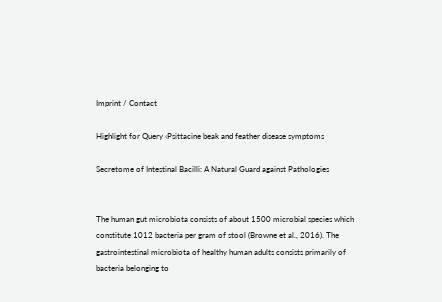Imprint / Contact

Highlight for Query ‹Psittacine beak and feather disease symptoms

Secretome of Intestinal Bacilli: A Natural Guard against Pathologies


The human gut microbiota consists of about 1500 microbial species which constitute 1012 bacteria per gram of stool (Browne et al., 2016). The gastrointestinal microbiota of healthy human adults consists primarily of bacteria belonging to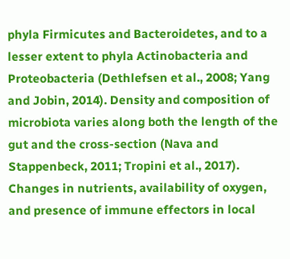phyla Firmicutes and Bacteroidetes, and to a lesser extent to phyla Actinobacteria and Proteobacteria (Dethlefsen et al., 2008; Yang and Jobin, 2014). Density and composition of microbiota varies along both the length of the gut and the cross-section (Nava and Stappenbeck, 2011; Tropini et al., 2017). Changes in nutrients, availability of oxygen, and presence of immune effectors in local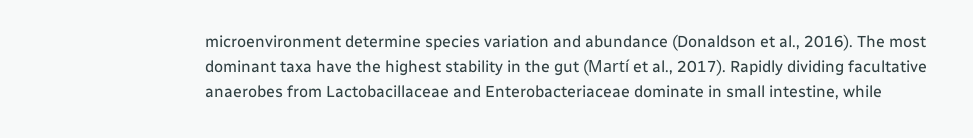microenvironment determine species variation and abundance (Donaldson et al., 2016). The most dominant taxa have the highest stability in the gut (Martí et al., 2017). Rapidly dividing facultative anaerobes from Lactobacillaceae and Enterobacteriaceae dominate in small intestine, while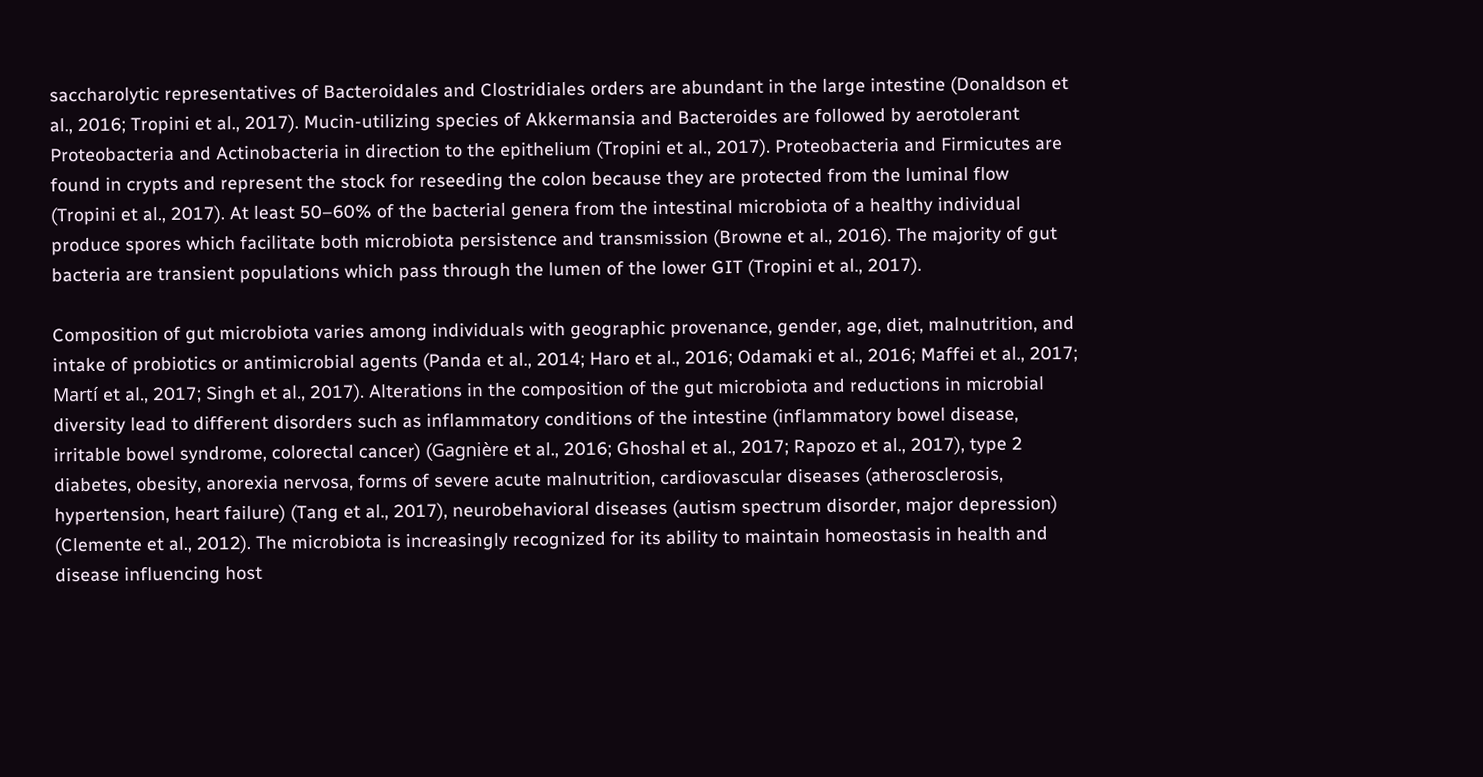saccharolytic representatives of Bacteroidales and Clostridiales orders are abundant in the large intestine (Donaldson et al., 2016; Tropini et al., 2017). Mucin-utilizing species of Akkermansia and Bacteroides are followed by aerotolerant Proteobacteria and Actinobacteria in direction to the epithelium (Tropini et al., 2017). Proteobacteria and Firmicutes are found in crypts and represent the stock for reseeding the colon because they are protected from the luminal flow (Tropini et al., 2017). At least 50–60% of the bacterial genera from the intestinal microbiota of a healthy individual produce spores which facilitate both microbiota persistence and transmission (Browne et al., 2016). The majority of gut bacteria are transient populations which pass through the lumen of the lower GIT (Tropini et al., 2017).

Composition of gut microbiota varies among individuals with geographic provenance, gender, age, diet, malnutrition, and intake of probiotics or antimicrobial agents (Panda et al., 2014; Haro et al., 2016; Odamaki et al., 2016; Maffei et al., 2017; Martí et al., 2017; Singh et al., 2017). Alterations in the composition of the gut microbiota and reductions in microbial diversity lead to different disorders such as inflammatory conditions of the intestine (inflammatory bowel disease, irritable bowel syndrome, colorectal cancer) (Gagnière et al., 2016; Ghoshal et al., 2017; Rapozo et al., 2017), type 2 diabetes, obesity, anorexia nervosa, forms of severe acute malnutrition, cardiovascular diseases (atherosclerosis, hypertension, heart failure) (Tang et al., 2017), neurobehavioral diseases (autism spectrum disorder, major depression) (Clemente et al., 2012). The microbiota is increasingly recognized for its ability to maintain homeostasis in health and disease influencing host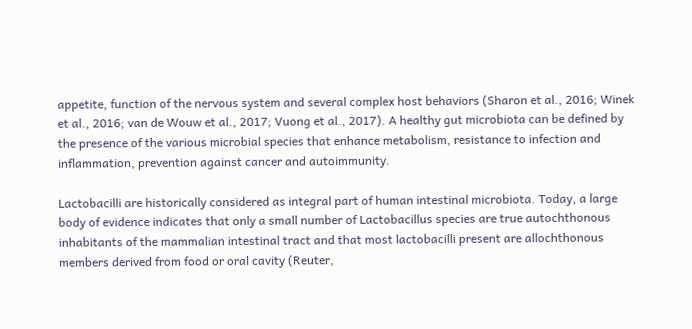appetite, function of the nervous system and several complex host behaviors (Sharon et al., 2016; Winek et al., 2016; van de Wouw et al., 2017; Vuong et al., 2017). A healthy gut microbiota can be defined by the presence of the various microbial species that enhance metabolism, resistance to infection and inflammation, prevention against cancer and autoimmunity.

Lactobacilli are historically considered as integral part of human intestinal microbiota. Today, a large body of evidence indicates that only a small number of Lactobacillus species are true autochthonous inhabitants of the mammalian intestinal tract and that most lactobacilli present are allochthonous members derived from food or oral cavity (Reuter,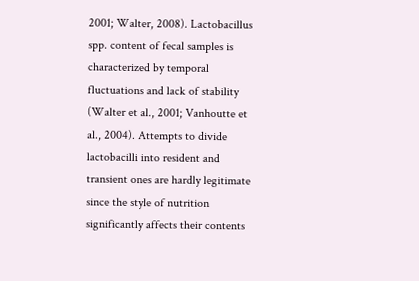2001; Walter, 2008). Lactobacillus spp. content of fecal samples is characterized by temporal fluctuations and lack of stability (Walter et al., 2001; Vanhoutte et al., 2004). Attempts to divide lactobacilli into resident and transient ones are hardly legitimate since the style of nutrition significantly affects their contents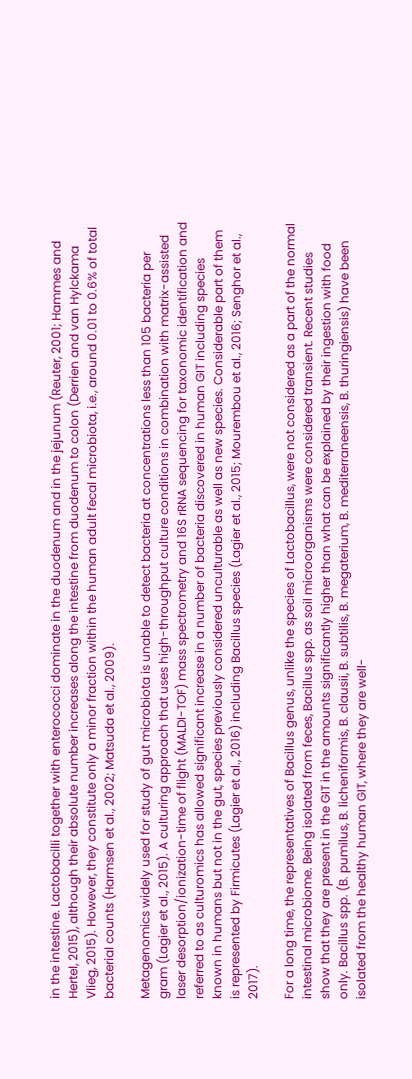in the intestine. Lactobacilli together with enterococci dominate in the duodenum and in the jejunum (Reuter, 2001; Hammes and Hertel, 2015), although their absolute number increases along the intestine from duodenum to colon (Derrien and van Hylckama Vlieg, 2015). However, they constitute only a minor fraction within the human adult fecal microbiota, i.e., around 0.01 to 0.6% of total bacterial counts (Harmsen et al., 2002; Matsuda et al., 2009).

Metagenomics widely used for study of gut microbiota is unable to detect bacteria at concentrations less than 105 bacteria per gram (Lagier et al., 2015). A culturing approach that uses high-throughput culture conditions in combination with matrix-assisted laser desorption/ionization-time of flight (MALDI-TOF) mass spectrometry and 16S rRNA sequencing for taxonomic identification and referred to as culturomics has allowed significant increase in a number of bacteria discovered in human GIT including species known in humans but not in the gut, species previously considered unculturable as well as new species. Considerable part of them is represented by Firmicutes (Lagier et al., 2016) including Bacillus species (Lagier et al., 2015; Mourembou et al., 2016; Senghor et al., 2017).

For a long time, the representatives of Bacillus genus, unlike the species of Lactobacillus, were not considered as a part of the normal intestinal microbiome. Being isolated from feces, Bacillus spp. as soil microorganisms were considered transient. Recent studies show that they are present in the GIT in the amounts significantly higher than what can be explained by their ingestion with food only. Bacillus spp. (B. pumilus, B. licheniformis, B. clausii, B. subtilis, B. megaterium, B. mediterraneensis, B. thuringiensis) have been isolated from the healthy human GIT, where they are well-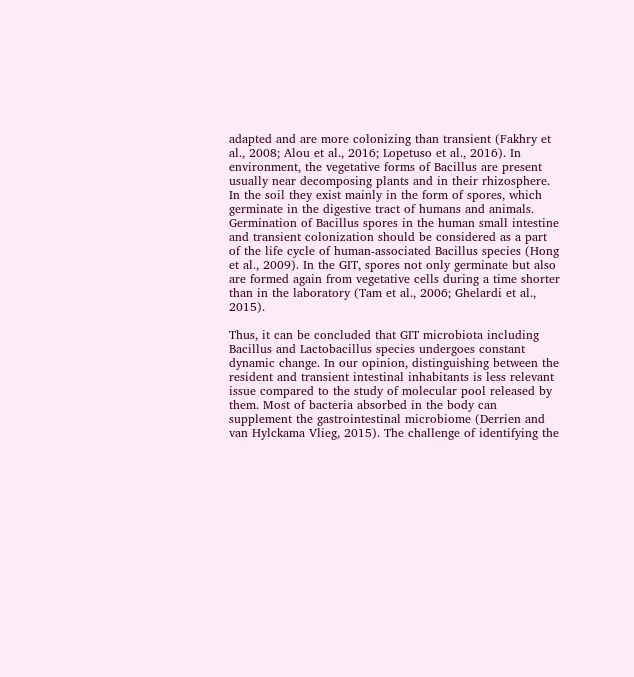adapted and are more colonizing than transient (Fakhry et al., 2008; Alou et al., 2016; Lopetuso et al., 2016). In environment, the vegetative forms of Bacillus are present usually near decomposing plants and in their rhizosphere. In the soil they exist mainly in the form of spores, which germinate in the digestive tract of humans and animals. Germination of Bacillus spores in the human small intestine and transient colonization should be considered as a part of the life cycle of human-associated Bacillus species (Hong et al., 2009). In the GIT, spores not only germinate but also are formed again from vegetative cells during a time shorter than in the laboratory (Tam et al., 2006; Ghelardi et al., 2015).

Thus, it can be concluded that GIT microbiota including Bacillus and Lactobacillus species undergoes constant dynamic change. In our opinion, distinguishing between the resident and transient intestinal inhabitants is less relevant issue compared to the study of molecular pool released by them. Most of bacteria absorbed in the body can supplement the gastrointestinal microbiome (Derrien and van Hylckama Vlieg, 2015). The challenge of identifying the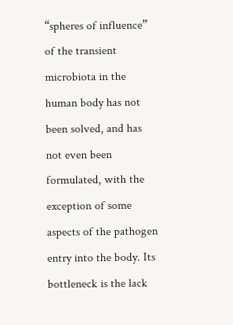“spheres of influence” of the transient microbiota in the human body has not been solved, and has not even been formulated, with the exception of some aspects of the pathogen entry into the body. Its bottleneck is the lack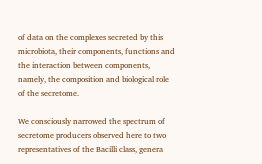of data on the complexes secreted by this microbiota, their components, functions and the interaction between components, namely, the composition and biological role of the secretome.

We consciously narrowed the spectrum of secretome producers observed here to two representatives of the Bacilli class, genera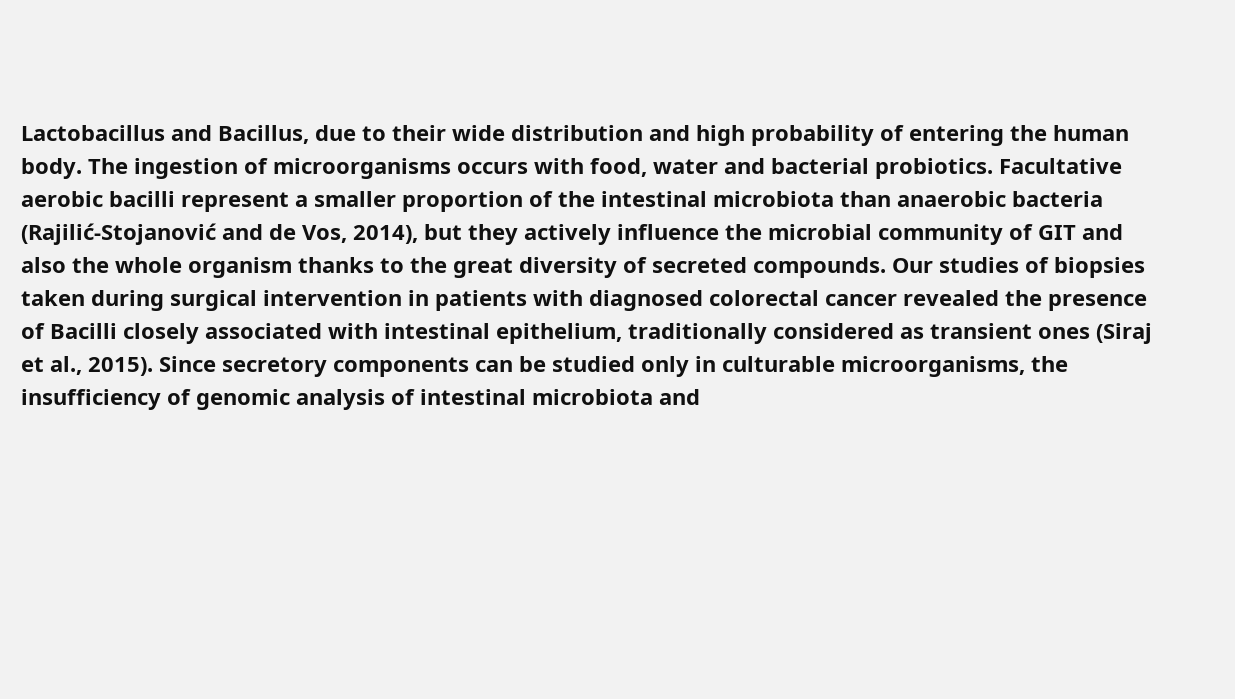Lactobacillus and Bacillus, due to their wide distribution and high probability of entering the human body. The ingestion of microorganisms occurs with food, water and bacterial probiotics. Facultative aerobic bacilli represent a smaller proportion of the intestinal microbiota than anaerobic bacteria (Rajilić-Stojanović and de Vos, 2014), but they actively influence the microbial community of GIT and also the whole organism thanks to the great diversity of secreted compounds. Our studies of biopsies taken during surgical intervention in patients with diagnosed colorectal cancer revealed the presence of Bacilli closely associated with intestinal epithelium, traditionally considered as transient ones (Siraj et al., 2015). Since secretory components can be studied only in culturable microorganisms, the insufficiency of genomic analysis of intestinal microbiota and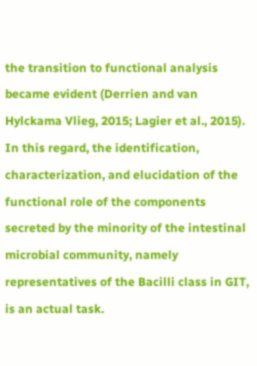the transition to functional analysis became evident (Derrien and van Hylckama Vlieg, 2015; Lagier et al., 2015). In this regard, the identification, characterization, and elucidation of the functional role of the components secreted by the minority of the intestinal microbial community, namely representatives of the Bacilli class in GIT, is an actual task.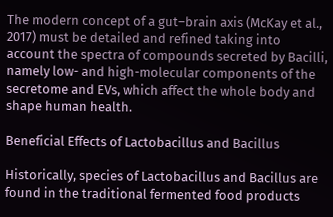The modern concept of a gut–brain axis (McKay et al., 2017) must be detailed and refined taking into account the spectra of compounds secreted by Bacilli, namely low- and high-molecular components of the secretome and EVs, which affect the whole body and shape human health.

Beneficial Effects of Lactobacillus and Bacillus

Historically, species of Lactobacillus and Bacillus are found in the traditional fermented food products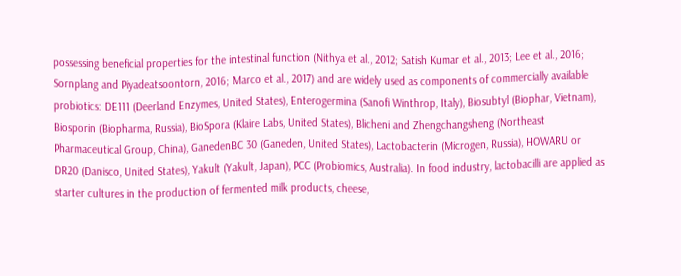possessing beneficial properties for the intestinal function (Nithya et al., 2012; Satish Kumar et al., 2013; Lee et al., 2016; Sornplang and Piyadeatsoontorn, 2016; Marco et al., 2017) and are widely used as components of commercially available probiotics: DE111 (Deerland Enzymes, United States), Enterogermina (Sanofi Winthrop, Italy), Biosubtyl (Biophar, Vietnam), Biosporin (Biopharma, Russia), BioSpora (Klaire Labs, United States), Blicheni and Zhengchangsheng (Northeast Pharmaceutical Group, China), GanedenBC 30 (Ganeden, United States), Lactobacterin (Microgen, Russia), HOWARU or DR20 (Danisco, United States), Yakult (Yakult, Japan), PCC (Probiomics, Australia). In food industry, lactobacilli are applied as starter cultures in the production of fermented milk products, cheese,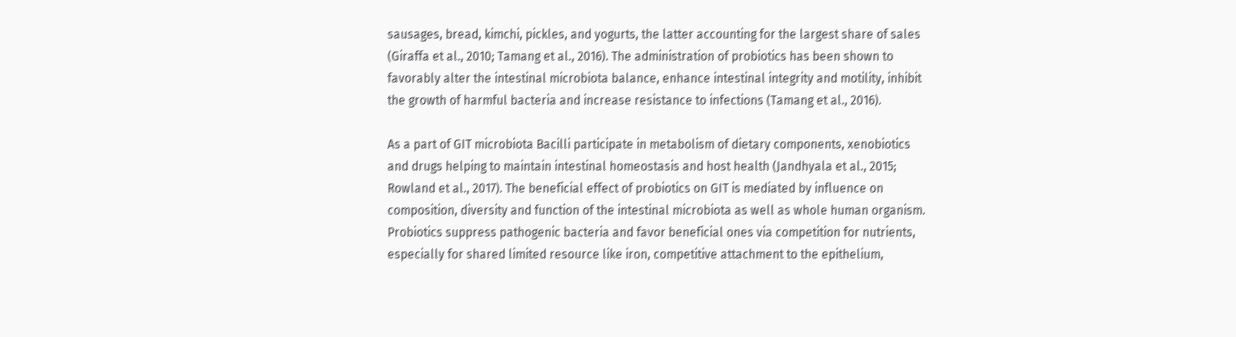sausages, bread, kimchi, pickles, and yogurts, the latter accounting for the largest share of sales (Giraffa et al., 2010; Tamang et al., 2016). The administration of probiotics has been shown to favorably alter the intestinal microbiota balance, enhance intestinal integrity and motility, inhibit the growth of harmful bacteria and increase resistance to infections (Tamang et al., 2016).

As a part of GIT microbiota Bacilli participate in metabolism of dietary components, xenobiotics and drugs helping to maintain intestinal homeostasis and host health (Jandhyala et al., 2015; Rowland et al., 2017). The beneficial effect of probiotics on GIT is mediated by influence on composition, diversity and function of the intestinal microbiota as well as whole human organism. Probiotics suppress pathogenic bacteria and favor beneficial ones via competition for nutrients, especially for shared limited resource like iron, competitive attachment to the epithelium,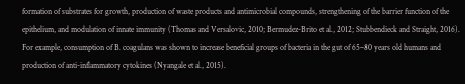formation of substrates for growth, production of waste products and antimicrobial compounds, strengthening of the barrier function of the epithelium, and modulation of innate immunity (Thomas and Versalovic, 2010; Bermudez-Brito et al., 2012; Stubbendieck and Straight, 2016). For example, consumption of B. coagulans was shown to increase beneficial groups of bacteria in the gut of 65–80 years old humans and production of anti-inflammatory cytokines (Nyangale et al., 2015).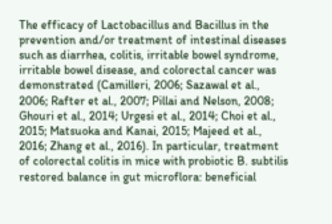The efficacy of Lactobacillus and Bacillus in the prevention and/or treatment of intestinal diseases such as diarrhea, colitis, irritable bowel syndrome, irritable bowel disease, and colorectal cancer was demonstrated (Camilleri, 2006; Sazawal et al., 2006; Rafter et al., 2007; Pillai and Nelson, 2008; Ghouri et al., 2014; Urgesi et al., 2014; Choi et al., 2015; Matsuoka and Kanai, 2015; Majeed et al., 2016; Zhang et al., 2016). In particular, treatment of colorectal colitis in mice with probiotic B. subtilis restored balance in gut microflora: beneficial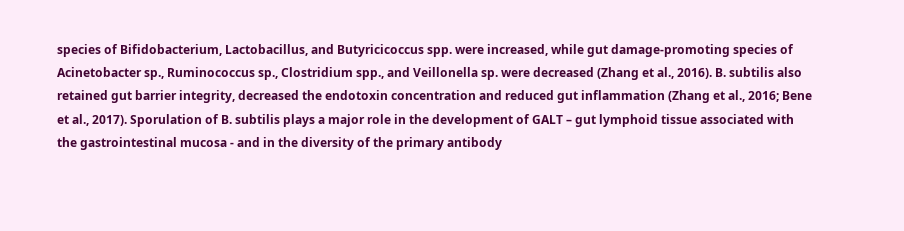species of Bifidobacterium, Lactobacillus, and Butyricicoccus spp. were increased, while gut damage-promoting species of Acinetobacter sp., Ruminococcus sp., Clostridium spp., and Veillonella sp. were decreased (Zhang et al., 2016). B. subtilis also retained gut barrier integrity, decreased the endotoxin concentration and reduced gut inflammation (Zhang et al., 2016; Bene et al., 2017). Sporulation of B. subtilis plays a major role in the development of GALT – gut lymphoid tissue associated with the gastrointestinal mucosa - and in the diversity of the primary antibody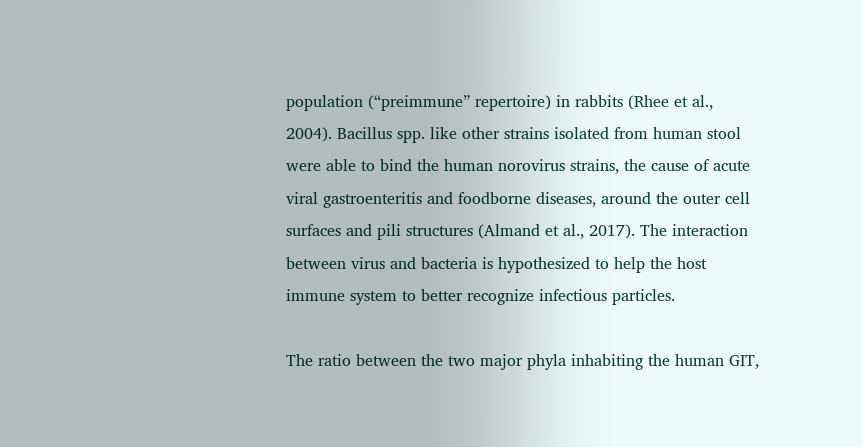population (“preimmune” repertoire) in rabbits (Rhee et al., 2004). Bacillus spp. like other strains isolated from human stool were able to bind the human norovirus strains, the cause of acute viral gastroenteritis and foodborne diseases, around the outer cell surfaces and pili structures (Almand et al., 2017). The interaction between virus and bacteria is hypothesized to help the host immune system to better recognize infectious particles.

The ratio between the two major phyla inhabiting the human GIT,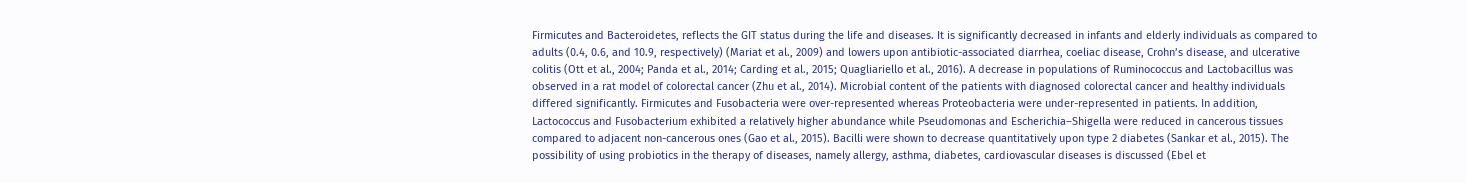Firmicutes and Bacteroidetes, reflects the GIT status during the life and diseases. It is significantly decreased in infants and elderly individuals as compared to adults (0.4, 0.6, and 10.9, respectively) (Mariat et al., 2009) and lowers upon antibiotic-associated diarrhea, coeliac disease, Crohn’s disease, and ulcerative colitis (Ott et al., 2004; Panda et al., 2014; Carding et al., 2015; Quagliariello et al., 2016). A decrease in populations of Ruminococcus and Lactobacillus was observed in a rat model of colorectal cancer (Zhu et al., 2014). Microbial content of the patients with diagnosed colorectal cancer and healthy individuals differed significantly. Firmicutes and Fusobacteria were over-represented whereas Proteobacteria were under-represented in patients. In addition, Lactococcus and Fusobacterium exhibited a relatively higher abundance while Pseudomonas and Escherichia–Shigella were reduced in cancerous tissues compared to adjacent non-cancerous ones (Gao et al., 2015). Bacilli were shown to decrease quantitatively upon type 2 diabetes (Sankar et al., 2015). The possibility of using probiotics in the therapy of diseases, namely allergy, asthma, diabetes, cardiovascular diseases is discussed (Ebel et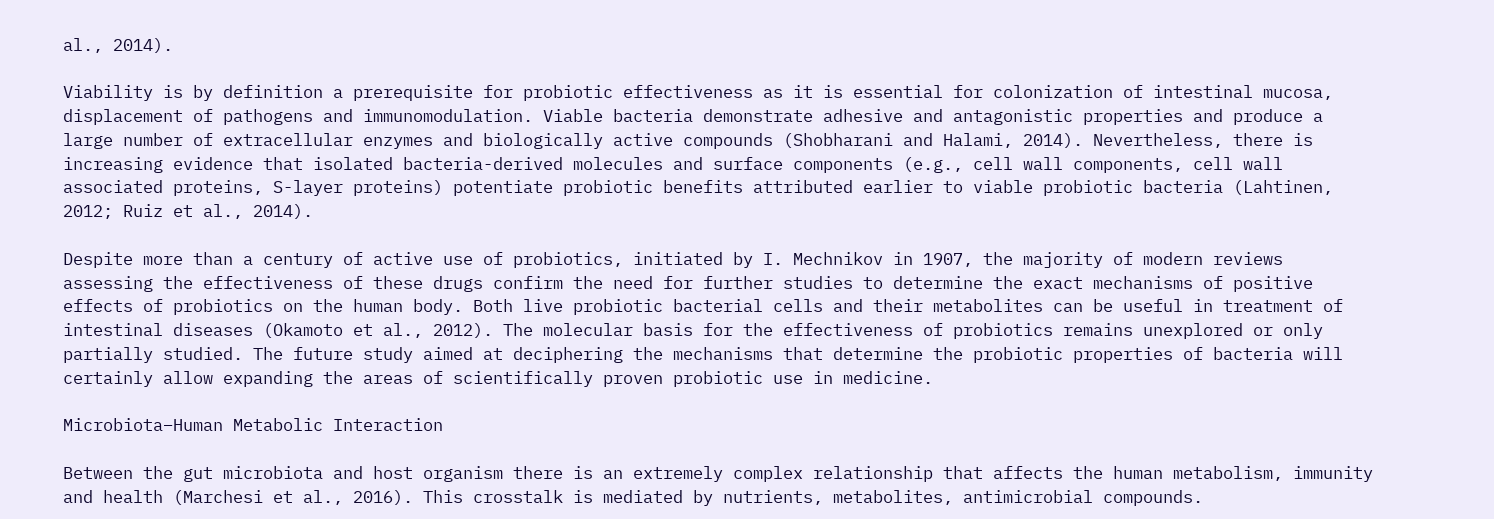al., 2014).

Viability is by definition a prerequisite for probiotic effectiveness as it is essential for colonization of intestinal mucosa, displacement of pathogens and immunomodulation. Viable bacteria demonstrate adhesive and antagonistic properties and produce a large number of extracellular enzymes and biologically active compounds (Shobharani and Halami, 2014). Nevertheless, there is increasing evidence that isolated bacteria-derived molecules and surface components (e.g., cell wall components, cell wall associated proteins, S-layer proteins) potentiate probiotic benefits attributed earlier to viable probiotic bacteria (Lahtinen, 2012; Ruiz et al., 2014).

Despite more than a century of active use of probiotics, initiated by I. Mechnikov in 1907, the majority of modern reviews assessing the effectiveness of these drugs confirm the need for further studies to determine the exact mechanisms of positive effects of probiotics on the human body. Both live probiotic bacterial cells and their metabolites can be useful in treatment of intestinal diseases (Okamoto et al., 2012). The molecular basis for the effectiveness of probiotics remains unexplored or only partially studied. The future study aimed at deciphering the mechanisms that determine the probiotic properties of bacteria will certainly allow expanding the areas of scientifically proven probiotic use in medicine.

Microbiota–Human Metabolic Interaction

Between the gut microbiota and host organism there is an extremely complex relationship that affects the human metabolism, immunity and health (Marchesi et al., 2016). This crosstalk is mediated by nutrients, metabolites, antimicrobial compounds.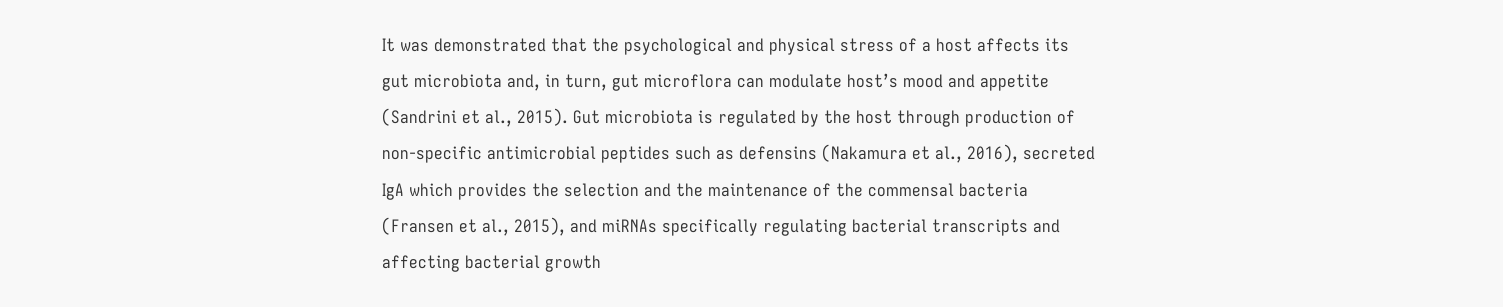It was demonstrated that the psychological and physical stress of a host affects its gut microbiota and, in turn, gut microflora can modulate host’s mood and appetite (Sandrini et al., 2015). Gut microbiota is regulated by the host through production of non-specific antimicrobial peptides such as defensins (Nakamura et al., 2016), secreted IgA which provides the selection and the maintenance of the commensal bacteria (Fransen et al., 2015), and miRNAs specifically regulating bacterial transcripts and affecting bacterial growth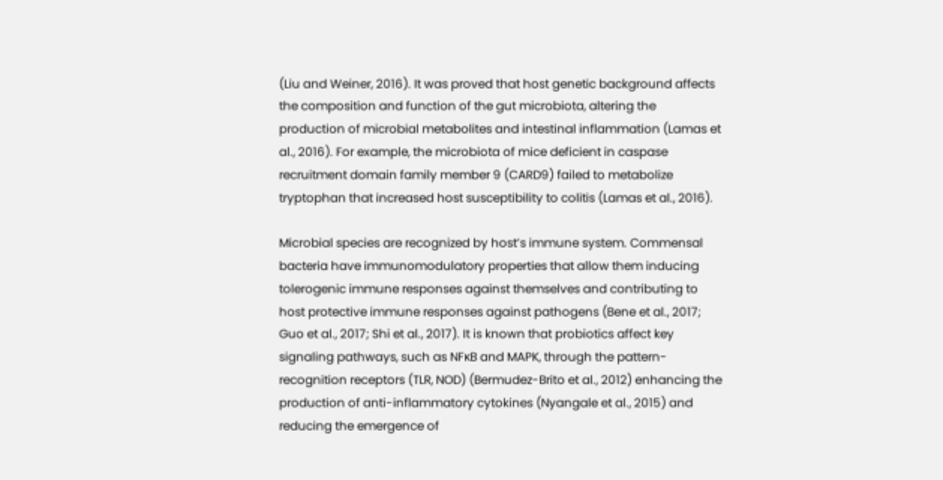(Liu and Weiner, 2016). It was proved that host genetic background affects the composition and function of the gut microbiota, altering the production of microbial metabolites and intestinal inflammation (Lamas et al., 2016). For example, the microbiota of mice deficient in caspase recruitment domain family member 9 (CARD9) failed to metabolize tryptophan that increased host susceptibility to colitis (Lamas et al., 2016).

Microbial species are recognized by host’s immune system. Commensal bacteria have immunomodulatory properties that allow them inducing tolerogenic immune responses against themselves and contributing to host protective immune responses against pathogens (Bene et al., 2017; Guo et al., 2017; Shi et al., 2017). It is known that probiotics affect key signaling pathways, such as NFκB and MAPK, through the pattern-recognition receptors (TLR, NOD) (Bermudez-Brito et al., 2012) enhancing the production of anti-inflammatory cytokines (Nyangale et al., 2015) and reducing the emergence of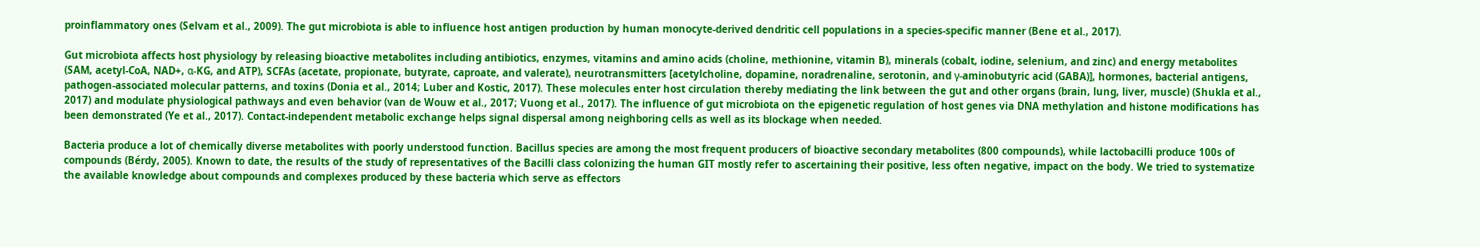proinflammatory ones (Selvam et al., 2009). The gut microbiota is able to influence host antigen production by human monocyte-derived dendritic cell populations in a species-specific manner (Bene et al., 2017).

Gut microbiota affects host physiology by releasing bioactive metabolites including antibiotics, enzymes, vitamins and amino acids (choline, methionine, vitamin B), minerals (cobalt, iodine, selenium, and zinc) and energy metabolites (SAM, acetyl-CoA, NAD+, α-KG, and ATP), SCFAs (acetate, propionate, butyrate, caproate, and valerate), neurotransmitters [acetylcholine, dopamine, noradrenaline, serotonin, and γ-aminobutyric acid (GABA)], hormones, bacterial antigens, pathogen-associated molecular patterns, and toxins (Donia et al., 2014; Luber and Kostic, 2017). These molecules enter host circulation thereby mediating the link between the gut and other organs (brain, lung, liver, muscle) (Shukla et al., 2017) and modulate physiological pathways and even behavior (van de Wouw et al., 2017; Vuong et al., 2017). The influence of gut microbiota on the epigenetic regulation of host genes via DNA methylation and histone modifications has been demonstrated (Ye et al., 2017). Contact-independent metabolic exchange helps signal dispersal among neighboring cells as well as its blockage when needed.

Bacteria produce a lot of chemically diverse metabolites with poorly understood function. Bacillus species are among the most frequent producers of bioactive secondary metabolites (800 compounds), while lactobacilli produce 100s of compounds (Bérdy, 2005). Known to date, the results of the study of representatives of the Bacilli class colonizing the human GIT mostly refer to ascertaining their positive, less often negative, impact on the body. We tried to systematize the available knowledge about compounds and complexes produced by these bacteria which serve as effectors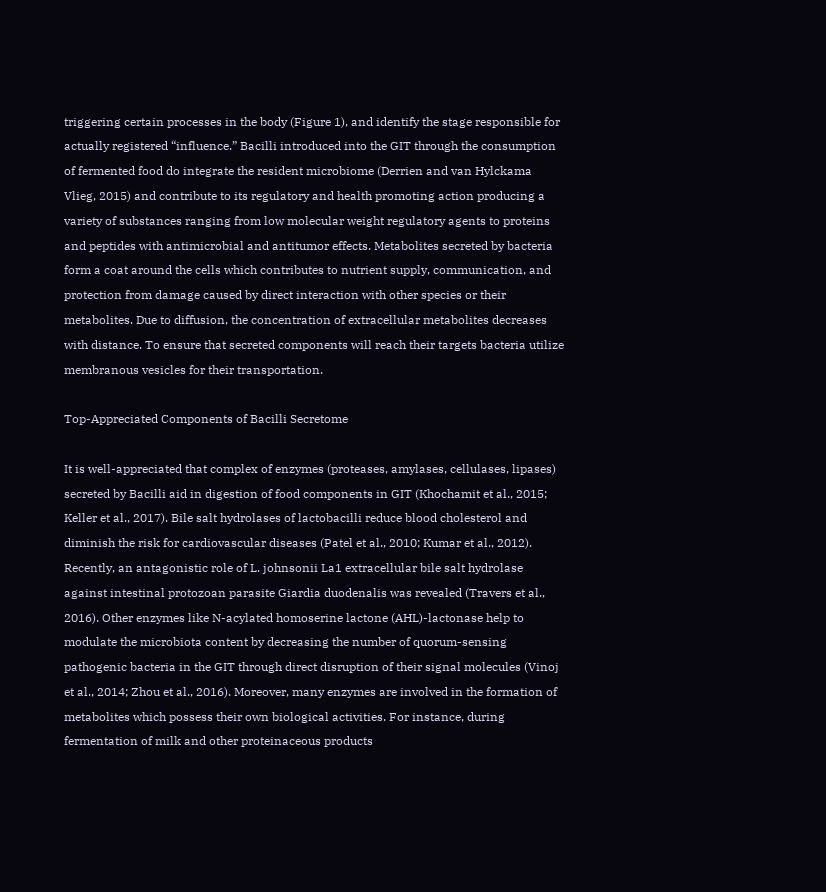triggering certain processes in the body (Figure 1), and identify the stage responsible for actually registered “influence.” Bacilli introduced into the GIT through the consumption of fermented food do integrate the resident microbiome (Derrien and van Hylckama Vlieg, 2015) and contribute to its regulatory and health promoting action producing a variety of substances ranging from low molecular weight regulatory agents to proteins and peptides with antimicrobial and antitumor effects. Metabolites secreted by bacteria form a coat around the cells which contributes to nutrient supply, communication, and protection from damage caused by direct interaction with other species or their metabolites. Due to diffusion, the concentration of extracellular metabolites decreases with distance. To ensure that secreted components will reach their targets bacteria utilize membranous vesicles for their transportation.

Top-Appreciated Components of Bacilli Secretome

It is well-appreciated that complex of enzymes (proteases, amylases, cellulases, lipases) secreted by Bacilli aid in digestion of food components in GIT (Khochamit et al., 2015; Keller et al., 2017). Bile salt hydrolases of lactobacilli reduce blood cholesterol and diminish the risk for cardiovascular diseases (Patel et al., 2010; Kumar et al., 2012). Recently, an antagonistic role of L. johnsonii La1 extracellular bile salt hydrolase against intestinal protozoan parasite Giardia duodenalis was revealed (Travers et al., 2016). Other enzymes like N-acylated homoserine lactone (AHL)-lactonase help to modulate the microbiota content by decreasing the number of quorum-sensing pathogenic bacteria in the GIT through direct disruption of their signal molecules (Vinoj et al., 2014; Zhou et al., 2016). Moreover, many enzymes are involved in the formation of metabolites which possess their own biological activities. For instance, during fermentation of milk and other proteinaceous products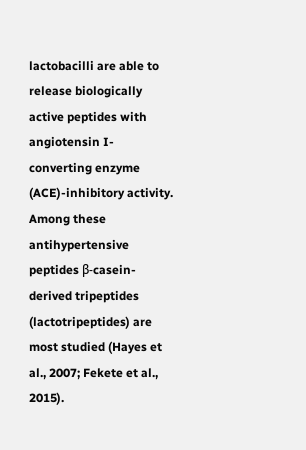lactobacilli are able to release biologically active peptides with angiotensin I-converting enzyme (ACE)-inhibitory activity. Among these antihypertensive peptides β-casein-derived tripeptides (lactotripeptides) are most studied (Hayes et al., 2007; Fekete et al., 2015).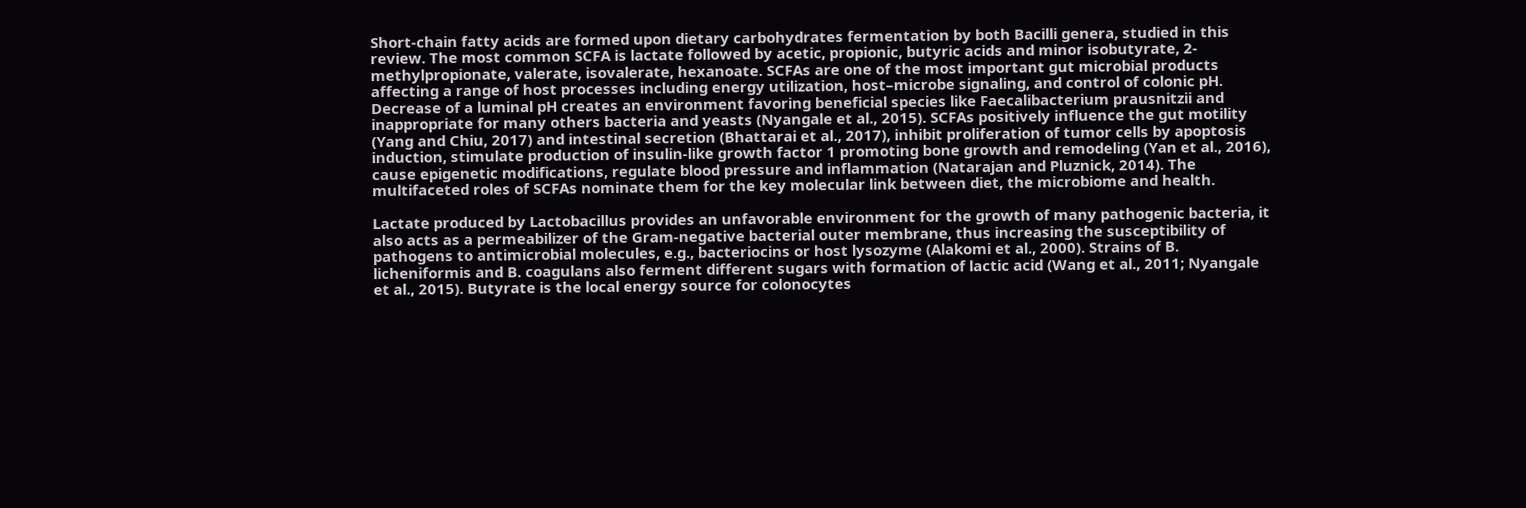Short-chain fatty acids are formed upon dietary carbohydrates fermentation by both Bacilli genera, studied in this review. The most common SCFA is lactate followed by acetic, propionic, butyric acids and minor isobutyrate, 2-methylpropionate, valerate, isovalerate, hexanoate. SCFAs are one of the most important gut microbial products affecting a range of host processes including energy utilization, host–microbe signaling, and control of colonic pH. Decrease of a luminal pH creates an environment favoring beneficial species like Faecalibacterium prausnitzii and inappropriate for many others bacteria and yeasts (Nyangale et al., 2015). SCFAs positively influence the gut motility (Yang and Chiu, 2017) and intestinal secretion (Bhattarai et al., 2017), inhibit proliferation of tumor cells by apoptosis induction, stimulate production of insulin-like growth factor 1 promoting bone growth and remodeling (Yan et al., 2016), cause epigenetic modifications, regulate blood pressure and inflammation (Natarajan and Pluznick, 2014). The multifaceted roles of SCFAs nominate them for the key molecular link between diet, the microbiome and health.

Lactate produced by Lactobacillus provides an unfavorable environment for the growth of many pathogenic bacteria, it also acts as a permeabilizer of the Gram-negative bacterial outer membrane, thus increasing the susceptibility of pathogens to antimicrobial molecules, e.g., bacteriocins or host lysozyme (Alakomi et al., 2000). Strains of B. licheniformis and B. coagulans also ferment different sugars with formation of lactic acid (Wang et al., 2011; Nyangale et al., 2015). Butyrate is the local energy source for colonocytes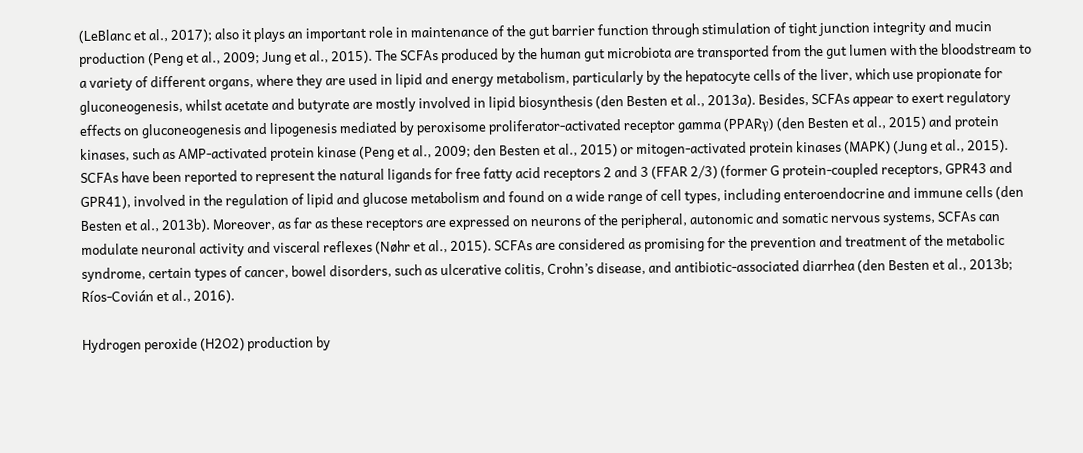(LeBlanc et al., 2017); also it plays an important role in maintenance of the gut barrier function through stimulation of tight junction integrity and mucin production (Peng et al., 2009; Jung et al., 2015). The SCFAs produced by the human gut microbiota are transported from the gut lumen with the bloodstream to a variety of different organs, where they are used in lipid and energy metabolism, particularly by the hepatocyte cells of the liver, which use propionate for gluconeogenesis, whilst acetate and butyrate are mostly involved in lipid biosynthesis (den Besten et al., 2013a). Besides, SCFAs appear to exert regulatory effects on gluconeogenesis and lipogenesis mediated by peroxisome proliferator-activated receptor gamma (PPARγ) (den Besten et al., 2015) and protein kinases, such as AMP-activated protein kinase (Peng et al., 2009; den Besten et al., 2015) or mitogen-activated protein kinases (MAPK) (Jung et al., 2015). SCFAs have been reported to represent the natural ligands for free fatty acid receptors 2 and 3 (FFAR 2/3) (former G protein-coupled receptors, GPR43 and GPR41), involved in the regulation of lipid and glucose metabolism and found on a wide range of cell types, including enteroendocrine and immune cells (den Besten et al., 2013b). Moreover, as far as these receptors are expressed on neurons of the peripheral, autonomic and somatic nervous systems, SCFAs can modulate neuronal activity and visceral reflexes (Nøhr et al., 2015). SCFAs are considered as promising for the prevention and treatment of the metabolic syndrome, certain types of cancer, bowel disorders, such as ulcerative colitis, Crohn’s disease, and antibiotic-associated diarrhea (den Besten et al., 2013b; Ríos-Covián et al., 2016).

Hydrogen peroxide (H2O2) production by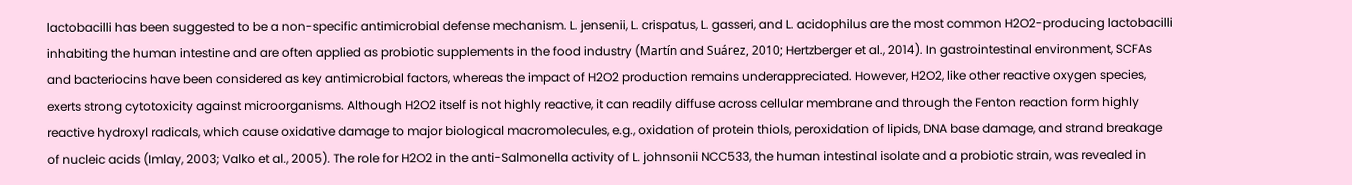lactobacilli has been suggested to be a non-specific antimicrobial defense mechanism. L. jensenii, L. crispatus, L. gasseri, and L. acidophilus are the most common H2O2-producing lactobacilli inhabiting the human intestine and are often applied as probiotic supplements in the food industry (Martín and Suárez, 2010; Hertzberger et al., 2014). In gastrointestinal environment, SCFAs and bacteriocins have been considered as key antimicrobial factors, whereas the impact of H2O2 production remains underappreciated. However, H2O2, like other reactive oxygen species, exerts strong cytotoxicity against microorganisms. Although H2O2 itself is not highly reactive, it can readily diffuse across cellular membrane and through the Fenton reaction form highly reactive hydroxyl radicals, which cause oxidative damage to major biological macromolecules, e.g., oxidation of protein thiols, peroxidation of lipids, DNA base damage, and strand breakage of nucleic acids (Imlay, 2003; Valko et al., 2005). The role for H2O2 in the anti-Salmonella activity of L. johnsonii NCC533, the human intestinal isolate and a probiotic strain, was revealed in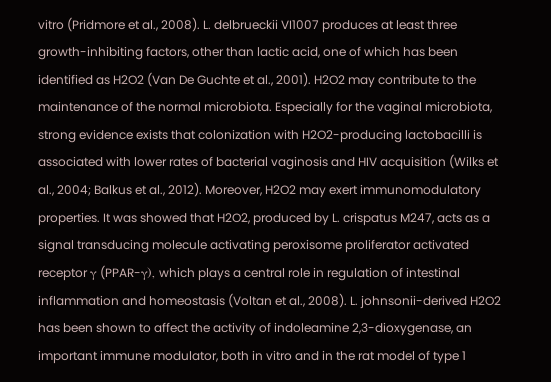vitro (Pridmore et al., 2008). L. delbrueckii VI1007 produces at least three growth-inhibiting factors, other than lactic acid, one of which has been identified as H2O2 (Van De Guchte et al., 2001). H2O2 may contribute to the maintenance of the normal microbiota. Especially for the vaginal microbiota, strong evidence exists that colonization with H2O2-producing lactobacilli is associated with lower rates of bacterial vaginosis and HIV acquisition (Wilks et al., 2004; Balkus et al., 2012). Moreover, H2O2 may exert immunomodulatory properties. It was showed that H2O2, produced by L. crispatus M247, acts as a signal transducing molecule activating peroxisome proliferator activated receptor γ (PPAR-γ), which plays a central role in regulation of intestinal inflammation and homeostasis (Voltan et al., 2008). L. johnsonii-derived H2O2 has been shown to affect the activity of indoleamine 2,3-dioxygenase, an important immune modulator, both in vitro and in the rat model of type 1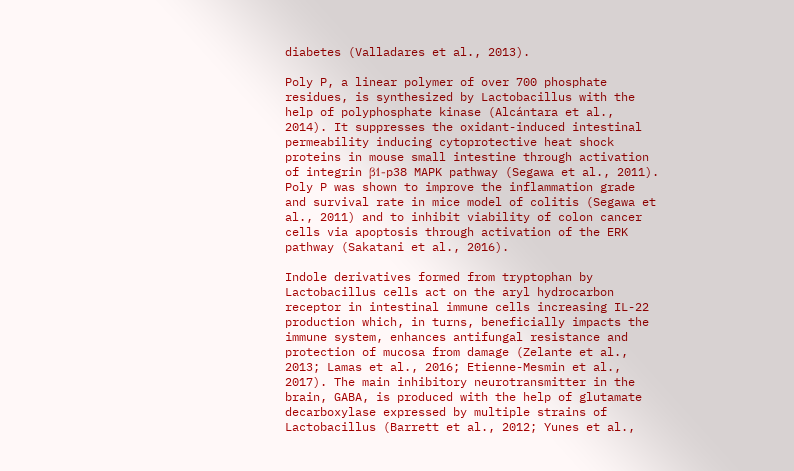diabetes (Valladares et al., 2013).

Poly P, a linear polymer of over 700 phosphate residues, is synthesized by Lactobacillus with the help of polyphosphate kinase (Alcántara et al., 2014). It suppresses the oxidant-induced intestinal permeability inducing cytoprotective heat shock proteins in mouse small intestine through activation of integrin β1-p38 MAPK pathway (Segawa et al., 2011). Poly P was shown to improve the inflammation grade and survival rate in mice model of colitis (Segawa et al., 2011) and to inhibit viability of colon cancer cells via apoptosis through activation of the ERK pathway (Sakatani et al., 2016).

Indole derivatives formed from tryptophan by Lactobacillus cells act on the aryl hydrocarbon receptor in intestinal immune cells increasing IL-22 production which, in turns, beneficially impacts the immune system, enhances antifungal resistance and protection of mucosa from damage (Zelante et al., 2013; Lamas et al., 2016; Etienne-Mesmin et al., 2017). The main inhibitory neurotransmitter in the brain, GABA, is produced with the help of glutamate decarboxylase expressed by multiple strains of Lactobacillus (Barrett et al., 2012; Yunes et al.,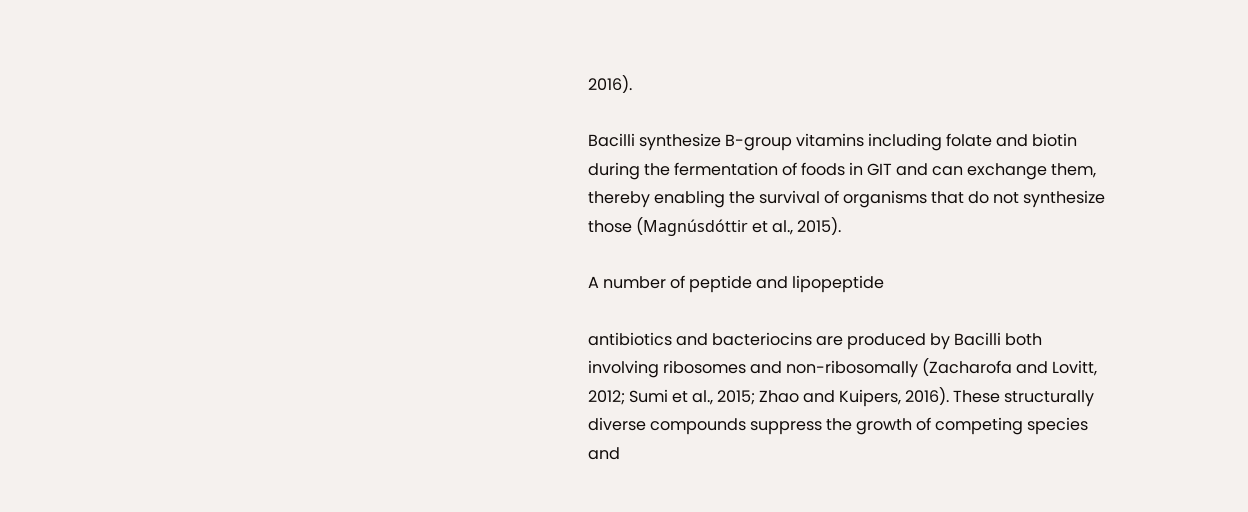2016).

Bacilli synthesize B-group vitamins including folate and biotin during the fermentation of foods in GIT and can exchange them, thereby enabling the survival of organisms that do not synthesize those (Magnúsdóttir et al., 2015).

A number of peptide and lipopeptide

antibiotics and bacteriocins are produced by Bacilli both involving ribosomes and non-ribosomally (Zacharofa and Lovitt, 2012; Sumi et al., 2015; Zhao and Kuipers, 2016). These structurally diverse compounds suppress the growth of competing species and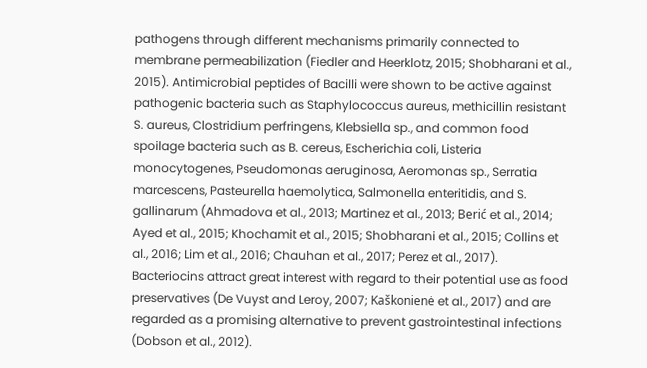pathogens through different mechanisms primarily connected to membrane permeabilization (Fiedler and Heerklotz, 2015; Shobharani et al., 2015). Antimicrobial peptides of Bacilli were shown to be active against pathogenic bacteria such as Staphylococcus aureus, methicillin resistant S. aureus, Clostridium perfringens, Klebsiella sp., and common food spoilage bacteria such as B. cereus, Escherichia coli, Listeria monocytogenes, Pseudomonas aeruginosa, Aeromonas sp., Serratia marcescens, Pasteurella haemolytica, Salmonella enteritidis, and S. gallinarum (Ahmadova et al., 2013; Martinez et al., 2013; Berić et al., 2014; Ayed et al., 2015; Khochamit et al., 2015; Shobharani et al., 2015; Collins et al., 2016; Lim et al., 2016; Chauhan et al., 2017; Perez et al., 2017). Bacteriocins attract great interest with regard to their potential use as food preservatives (De Vuyst and Leroy, 2007; Kaškonienė et al., 2017) and are regarded as a promising alternative to prevent gastrointestinal infections (Dobson et al., 2012).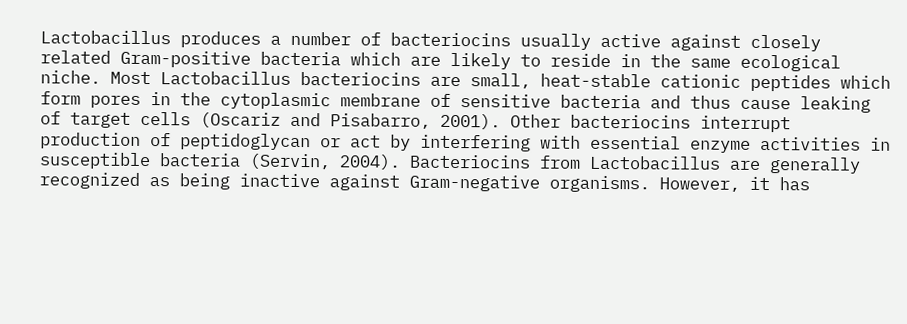Lactobacillus produces a number of bacteriocins usually active against closely related Gram-positive bacteria which are likely to reside in the same ecological niche. Most Lactobacillus bacteriocins are small, heat-stable cationic peptides which form pores in the cytoplasmic membrane of sensitive bacteria and thus cause leaking of target cells (Oscariz and Pisabarro, 2001). Other bacteriocins interrupt production of peptidoglycan or act by interfering with essential enzyme activities in susceptible bacteria (Servin, 2004). Bacteriocins from Lactobacillus are generally recognized as being inactive against Gram-negative organisms. However, it has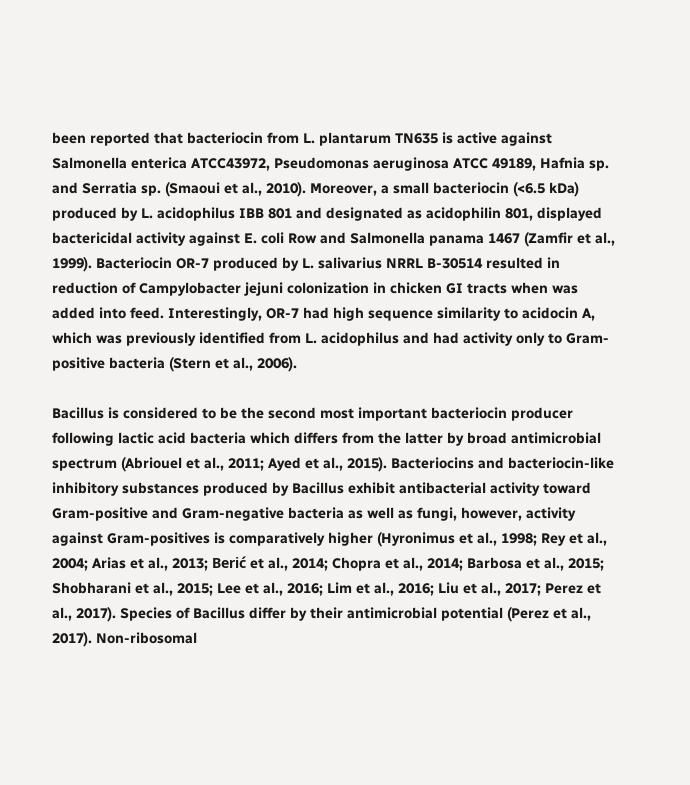been reported that bacteriocin from L. plantarum TN635 is active against Salmonella enterica ATCC43972, Pseudomonas aeruginosa ATCC 49189, Hafnia sp. and Serratia sp. (Smaoui et al., 2010). Moreover, a small bacteriocin (<6.5 kDa) produced by L. acidophilus IBB 801 and designated as acidophilin 801, displayed bactericidal activity against E. coli Row and Salmonella panama 1467 (Zamfir et al., 1999). Bacteriocin OR-7 produced by L. salivarius NRRL B-30514 resulted in reduction of Campylobacter jejuni colonization in chicken GI tracts when was added into feed. Interestingly, OR-7 had high sequence similarity to acidocin A, which was previously identified from L. acidophilus and had activity only to Gram-positive bacteria (Stern et al., 2006).

Bacillus is considered to be the second most important bacteriocin producer following lactic acid bacteria which differs from the latter by broad antimicrobial spectrum (Abriouel et al., 2011; Ayed et al., 2015). Bacteriocins and bacteriocin-like inhibitory substances produced by Bacillus exhibit antibacterial activity toward Gram-positive and Gram-negative bacteria as well as fungi, however, activity against Gram-positives is comparatively higher (Hyronimus et al., 1998; Rey et al., 2004; Arias et al., 2013; Berić et al., 2014; Chopra et al., 2014; Barbosa et al., 2015; Shobharani et al., 2015; Lee et al., 2016; Lim et al., 2016; Liu et al., 2017; Perez et al., 2017). Species of Bacillus differ by their antimicrobial potential (Perez et al., 2017). Non-ribosomal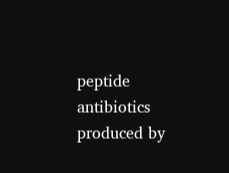peptide antibiotics produced by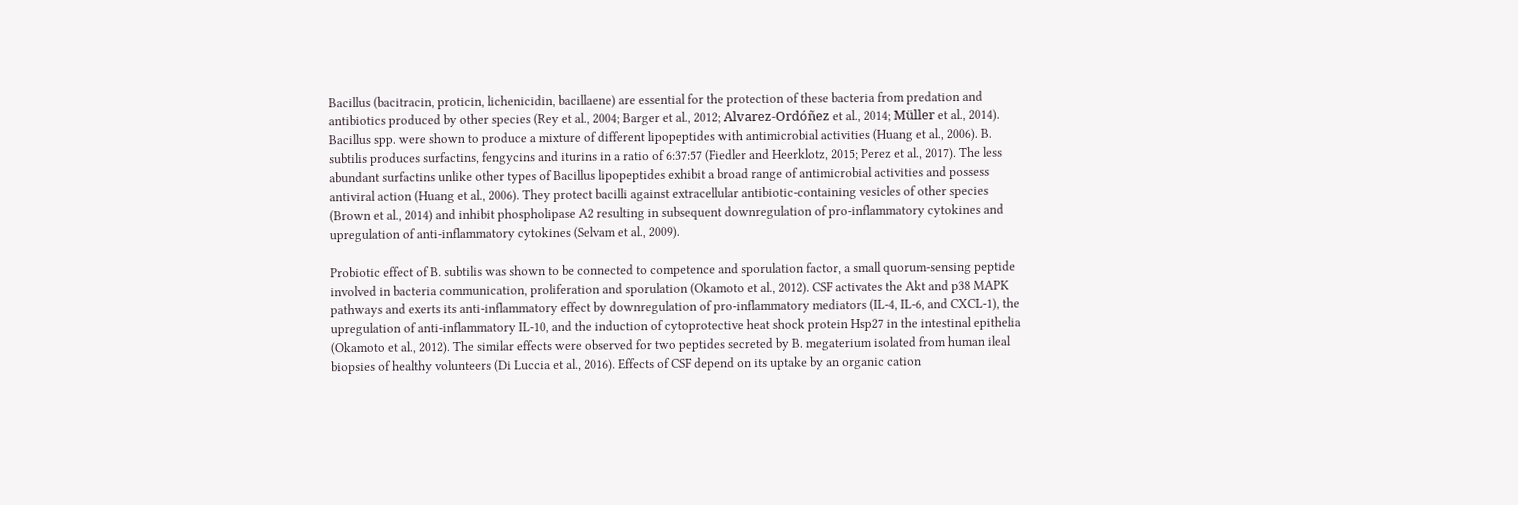Bacillus (bacitracin, proticin, lichenicidin, bacillaene) are essential for the protection of these bacteria from predation and antibiotics produced by other species (Rey et al., 2004; Barger et al., 2012; Alvarez-Ordóñez et al., 2014; Müller et al., 2014). Bacillus spp. were shown to produce a mixture of different lipopeptides with antimicrobial activities (Huang et al., 2006). B. subtilis produces surfactins, fengycins and iturins in a ratio of 6:37:57 (Fiedler and Heerklotz, 2015; Perez et al., 2017). The less abundant surfactins unlike other types of Bacillus lipopeptides exhibit a broad range of antimicrobial activities and possess antiviral action (Huang et al., 2006). They protect bacilli against extracellular antibiotic-containing vesicles of other species (Brown et al., 2014) and inhibit phospholipase A2 resulting in subsequent downregulation of pro-inflammatory cytokines and upregulation of anti-inflammatory cytokines (Selvam et al., 2009).

Probiotic effect of B. subtilis was shown to be connected to competence and sporulation factor, a small quorum-sensing peptide involved in bacteria communication, proliferation and sporulation (Okamoto et al., 2012). CSF activates the Akt and p38 MAPK pathways and exerts its anti-inflammatory effect by downregulation of pro-inflammatory mediators (IL-4, IL-6, and CXCL-1), the upregulation of anti-inflammatory IL-10, and the induction of cytoprotective heat shock protein Hsp27 in the intestinal epithelia (Okamoto et al., 2012). The similar effects were observed for two peptides secreted by B. megaterium isolated from human ileal biopsies of healthy volunteers (Di Luccia et al., 2016). Effects of CSF depend on its uptake by an organic cation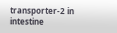transporter-2 in intestine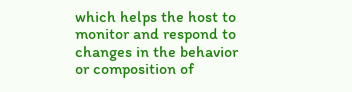which helps the host to monitor and respond to changes in the behavior or composition of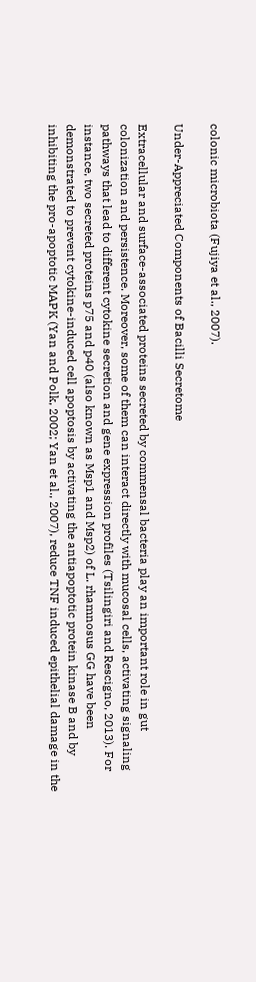colonic microbiota (Fujiya et al., 2007).

Under-Appreciated Components of Bacilli Secretome

Extracellular and surface-associated proteins secreted by commensal bacteria play an important role in gut colonization and persistence. Moreover, some of them can interact directly with mucosal cells, activating signaling pathways that lead to different cytokine secretion and gene expression profiles (Tsilingiri and Rescigno, 2013). For instance, two secreted proteins p75 and p40 (also known as Msp1 and Msp2) of L. rhamnosus GG have been demonstrated to prevent cytokine-induced cell apoptosis by activating the antiapoptotic protein kinase B and by inhibiting the pro-apoptotic MAPK (Yan and Polk, 2002; Yan et al., 2007), reduce TNF induced epithelial damage in the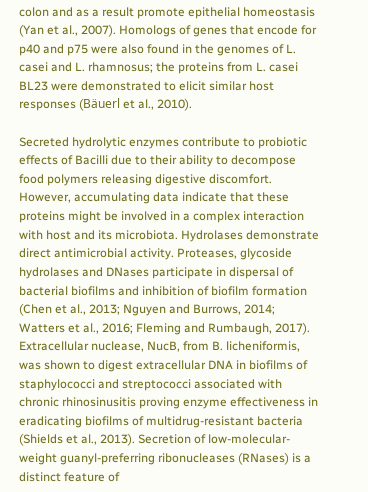colon and as a result promote epithelial homeostasis (Yan et al., 2007). Homologs of genes that encode for p40 and p75 were also found in the genomes of L. casei and L. rhamnosus; the proteins from L. casei BL23 were demonstrated to elicit similar host responses (Bäuerl et al., 2010).

Secreted hydrolytic enzymes contribute to probiotic effects of Bacilli due to their ability to decompose food polymers releasing digestive discomfort. However, accumulating data indicate that these proteins might be involved in a complex interaction with host and its microbiota. Hydrolases demonstrate direct antimicrobial activity. Proteases, glycoside hydrolases and DNases participate in dispersal of bacterial biofilms and inhibition of biofilm formation (Chen et al., 2013; Nguyen and Burrows, 2014; Watters et al., 2016; Fleming and Rumbaugh, 2017). Extracellular nuclease, NucB, from B. licheniformis, was shown to digest extracellular DNA in biofilms of staphylococci and streptococci associated with chronic rhinosinusitis proving enzyme effectiveness in eradicating biofilms of multidrug-resistant bacteria (Shields et al., 2013). Secretion of low-molecular-weight guanyl-preferring ribonucleases (RNases) is a distinct feature of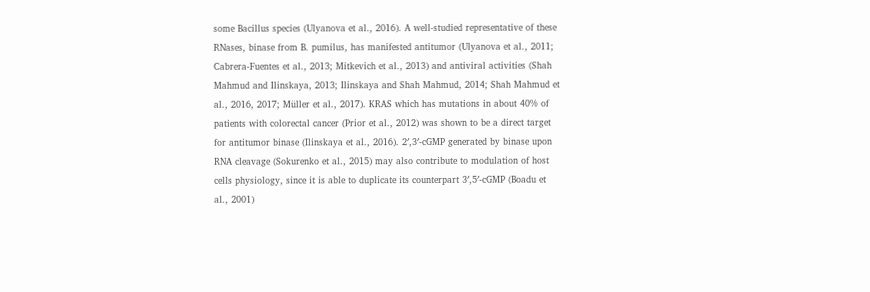some Bacillus species (Ulyanova et al., 2016). A well-studied representative of these RNases, binase from B. pumilus, has manifested antitumor (Ulyanova et al., 2011; Cabrera-Fuentes et al., 2013; Mitkevich et al., 2013) and antiviral activities (Shah Mahmud and Ilinskaya, 2013; Ilinskaya and Shah Mahmud, 2014; Shah Mahmud et al., 2016, 2017; Müller et al., 2017). KRAS which has mutations in about 40% of patients with colorectal cancer (Prior et al., 2012) was shown to be a direct target for antitumor binase (Ilinskaya et al., 2016). 2′,3′-cGMP generated by binase upon RNA cleavage (Sokurenko et al., 2015) may also contribute to modulation of host cells physiology, since it is able to duplicate its counterpart 3′,5′-cGMP (Boadu et al., 2001)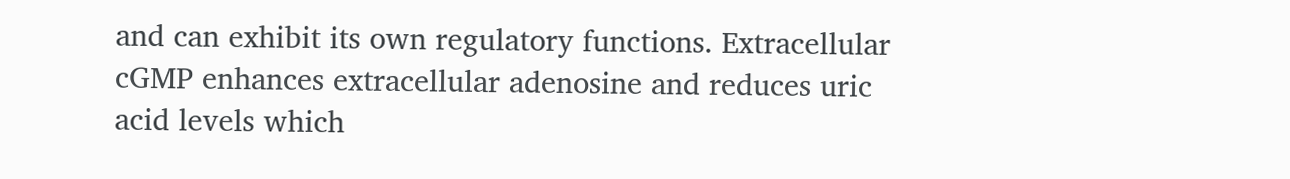and can exhibit its own regulatory functions. Extracellular cGMP enhances extracellular adenosine and reduces uric acid levels which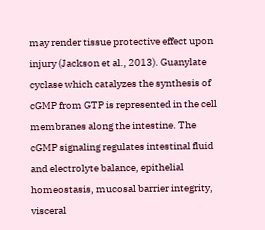may render tissue protective effect upon injury (Jackson et al., 2013). Guanylate cyclase which catalyzes the synthesis of cGMP from GTP is represented in the cell membranes along the intestine. The cGMP signaling regulates intestinal fluid and electrolyte balance, epithelial homeostasis, mucosal barrier integrity, visceral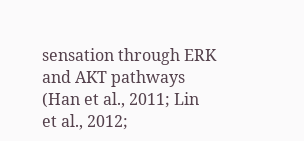sensation through ERK and AKT pathways (Han et al., 2011; Lin et al., 2012;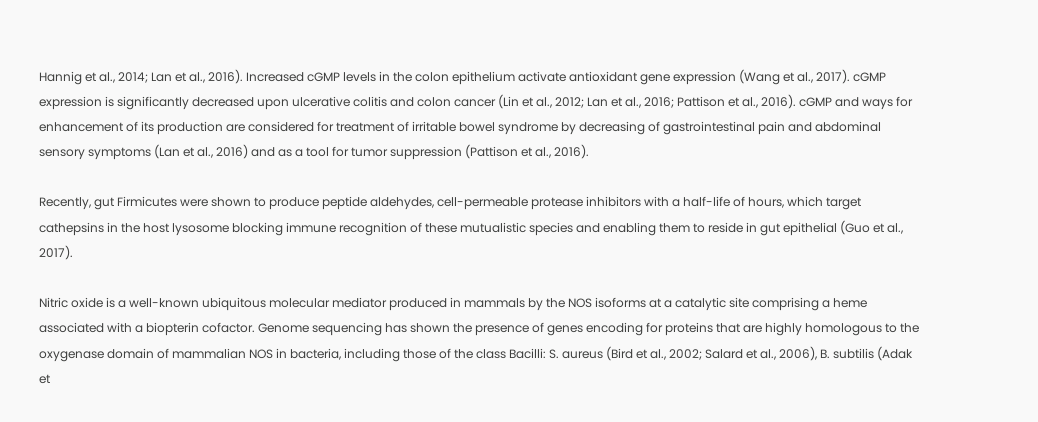Hannig et al., 2014; Lan et al., 2016). Increased cGMP levels in the colon epithelium activate antioxidant gene expression (Wang et al., 2017). cGMP expression is significantly decreased upon ulcerative colitis and colon cancer (Lin et al., 2012; Lan et al., 2016; Pattison et al., 2016). cGMP and ways for enhancement of its production are considered for treatment of irritable bowel syndrome by decreasing of gastrointestinal pain and abdominal sensory symptoms (Lan et al., 2016) and as a tool for tumor suppression (Pattison et al., 2016).

Recently, gut Firmicutes were shown to produce peptide aldehydes, cell-permeable protease inhibitors with a half-life of hours, which target cathepsins in the host lysosome blocking immune recognition of these mutualistic species and enabling them to reside in gut epithelial (Guo et al., 2017).

Nitric oxide is a well-known ubiquitous molecular mediator produced in mammals by the NOS isoforms at a catalytic site comprising a heme associated with a biopterin cofactor. Genome sequencing has shown the presence of genes encoding for proteins that are highly homologous to the oxygenase domain of mammalian NOS in bacteria, including those of the class Bacilli: S. aureus (Bird et al., 2002; Salard et al., 2006), B. subtilis (Adak et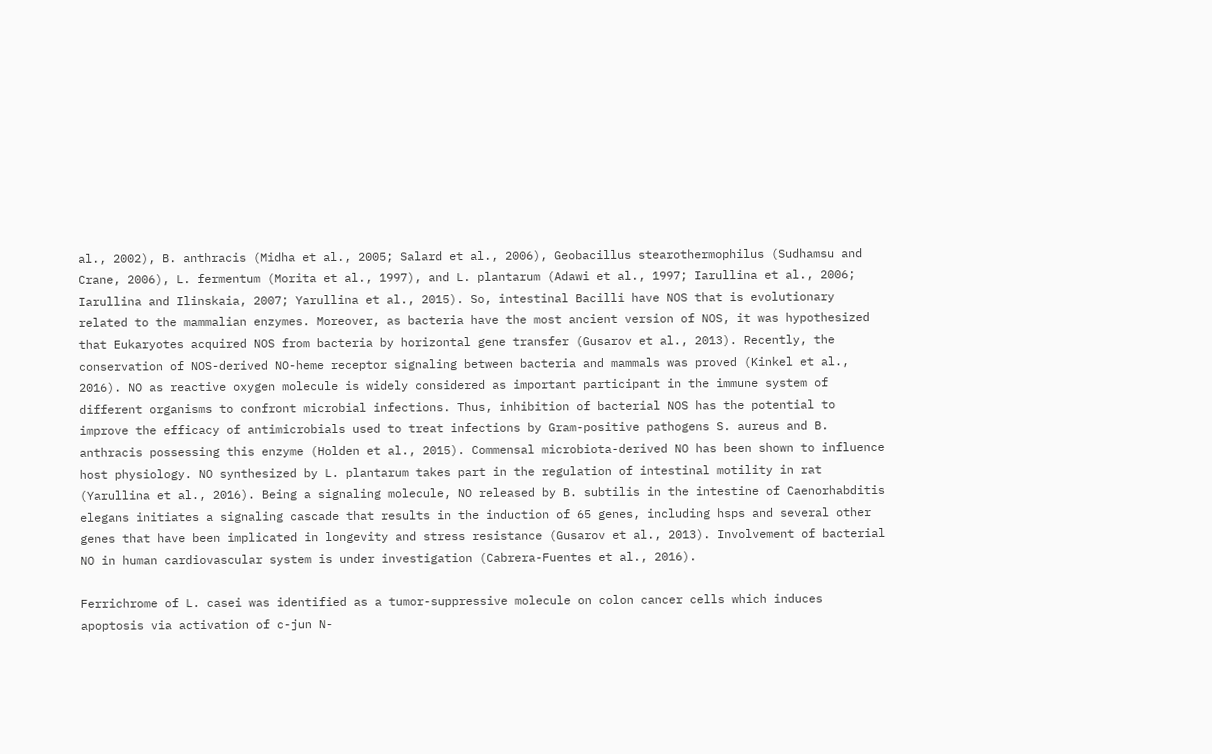al., 2002), B. anthracis (Midha et al., 2005; Salard et al., 2006), Geobacillus stearothermophilus (Sudhamsu and Crane, 2006), L. fermentum (Morita et al., 1997), and L. plantarum (Adawi et al., 1997; Iarullina et al., 2006; Iarullina and Ilinskaia, 2007; Yarullina et al., 2015). So, intestinal Bacilli have NOS that is evolutionary related to the mammalian enzymes. Moreover, as bacteria have the most ancient version of NOS, it was hypothesized that Eukaryotes acquired NOS from bacteria by horizontal gene transfer (Gusarov et al., 2013). Recently, the conservation of NOS-derived NO-heme receptor signaling between bacteria and mammals was proved (Kinkel et al., 2016). NO as reactive oxygen molecule is widely considered as important participant in the immune system of different organisms to confront microbial infections. Thus, inhibition of bacterial NOS has the potential to improve the efficacy of antimicrobials used to treat infections by Gram-positive pathogens S. aureus and B. anthracis possessing this enzyme (Holden et al., 2015). Commensal microbiota-derived NO has been shown to influence host physiology. NO synthesized by L. plantarum takes part in the regulation of intestinal motility in rat (Yarullina et al., 2016). Being a signaling molecule, NO released by B. subtilis in the intestine of Caenorhabditis elegans initiates a signaling cascade that results in the induction of 65 genes, including hsps and several other genes that have been implicated in longevity and stress resistance (Gusarov et al., 2013). Involvement of bacterial NO in human cardiovascular system is under investigation (Cabrera-Fuentes et al., 2016).

Ferrichrome of L. casei was identified as a tumor-suppressive molecule on colon cancer cells which induces apoptosis via activation of c-jun N-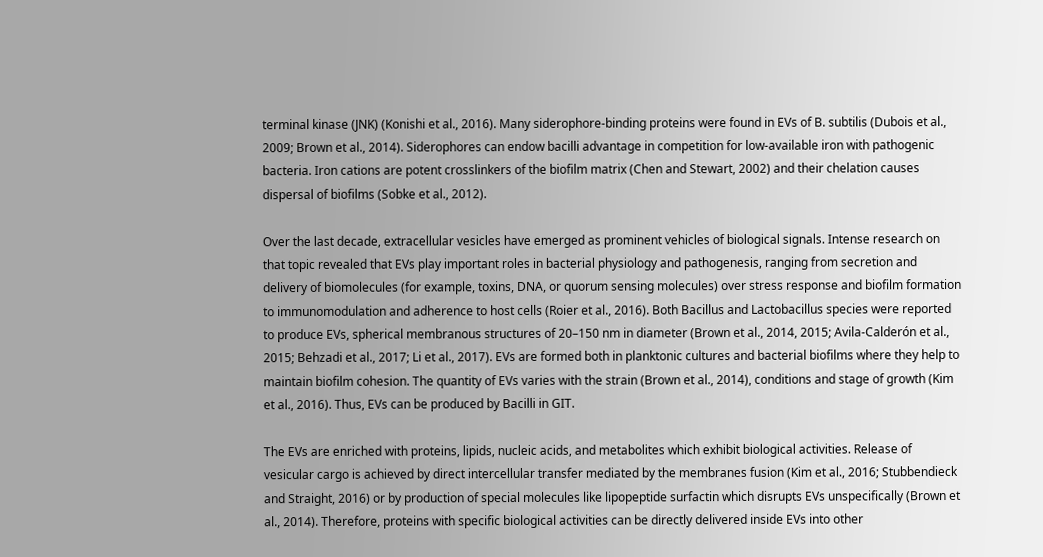terminal kinase (JNK) (Konishi et al., 2016). Many siderophore-binding proteins were found in EVs of B. subtilis (Dubois et al., 2009; Brown et al., 2014). Siderophores can endow bacilli advantage in competition for low-available iron with pathogenic bacteria. Iron cations are potent crosslinkers of the biofilm matrix (Chen and Stewart, 2002) and their chelation causes dispersal of biofilms (Sobke et al., 2012).

Over the last decade, extracellular vesicles have emerged as prominent vehicles of biological signals. Intense research on that topic revealed that EVs play important roles in bacterial physiology and pathogenesis, ranging from secretion and delivery of biomolecules (for example, toxins, DNA, or quorum sensing molecules) over stress response and biofilm formation to immunomodulation and adherence to host cells (Roier et al., 2016). Both Bacillus and Lactobacillus species were reported to produce EVs, spherical membranous structures of 20–150 nm in diameter (Brown et al., 2014, 2015; Avila-Calderón et al., 2015; Behzadi et al., 2017; Li et al., 2017). EVs are formed both in planktonic cultures and bacterial biofilms where they help to maintain biofilm cohesion. The quantity of EVs varies with the strain (Brown et al., 2014), conditions and stage of growth (Kim et al., 2016). Thus, EVs can be produced by Bacilli in GIT.

The EVs are enriched with proteins, lipids, nucleic acids, and metabolites which exhibit biological activities. Release of vesicular cargo is achieved by direct intercellular transfer mediated by the membranes fusion (Kim et al., 2016; Stubbendieck and Straight, 2016) or by production of special molecules like lipopeptide surfactin which disrupts EVs unspecifically (Brown et al., 2014). Therefore, proteins with specific biological activities can be directly delivered inside EVs into other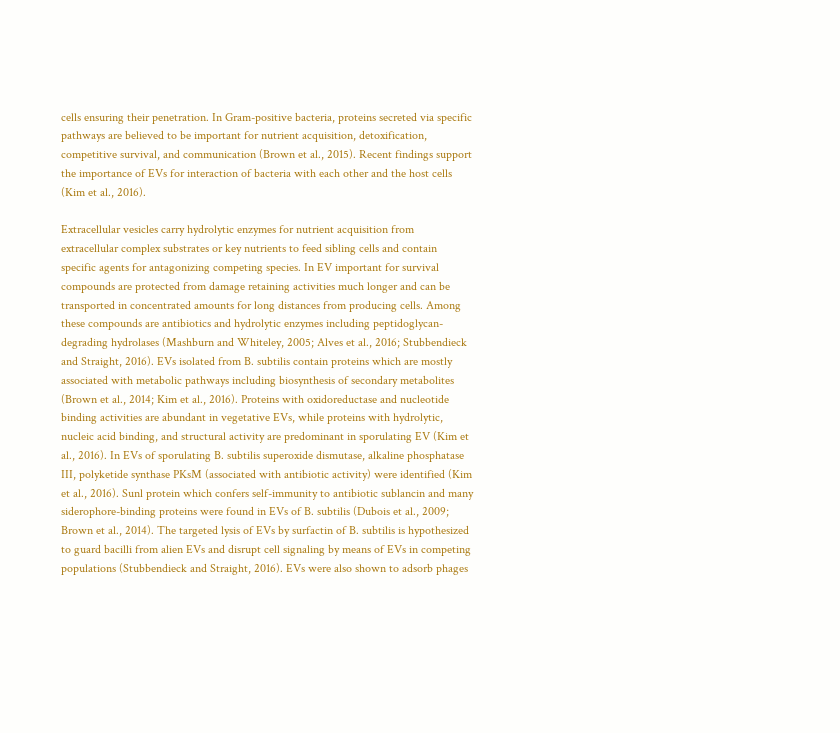cells ensuring their penetration. In Gram-positive bacteria, proteins secreted via specific pathways are believed to be important for nutrient acquisition, detoxification, competitive survival, and communication (Brown et al., 2015). Recent findings support the importance of EVs for interaction of bacteria with each other and the host cells (Kim et al., 2016).

Extracellular vesicles carry hydrolytic enzymes for nutrient acquisition from extracellular complex substrates or key nutrients to feed sibling cells and contain specific agents for antagonizing competing species. In EV important for survival compounds are protected from damage retaining activities much longer and can be transported in concentrated amounts for long distances from producing cells. Among these compounds are antibiotics and hydrolytic enzymes including peptidoglycan-degrading hydrolases (Mashburn and Whiteley, 2005; Alves et al., 2016; Stubbendieck and Straight, 2016). EVs isolated from B. subtilis contain proteins which are mostly associated with metabolic pathways including biosynthesis of secondary metabolites (Brown et al., 2014; Kim et al., 2016). Proteins with oxidoreductase and nucleotide binding activities are abundant in vegetative EVs, while proteins with hydrolytic, nucleic acid binding, and structural activity are predominant in sporulating EV (Kim et al., 2016). In EVs of sporulating B. subtilis superoxide dismutase, alkaline phosphatase III, polyketide synthase PKsM (associated with antibiotic activity) were identified (Kim et al., 2016). Sunl protein which confers self-immunity to antibiotic sublancin and many siderophore-binding proteins were found in EVs of B. subtilis (Dubois et al., 2009; Brown et al., 2014). The targeted lysis of EVs by surfactin of B. subtilis is hypothesized to guard bacilli from alien EVs and disrupt cell signaling by means of EVs in competing populations (Stubbendieck and Straight, 2016). EVs were also shown to adsorb phages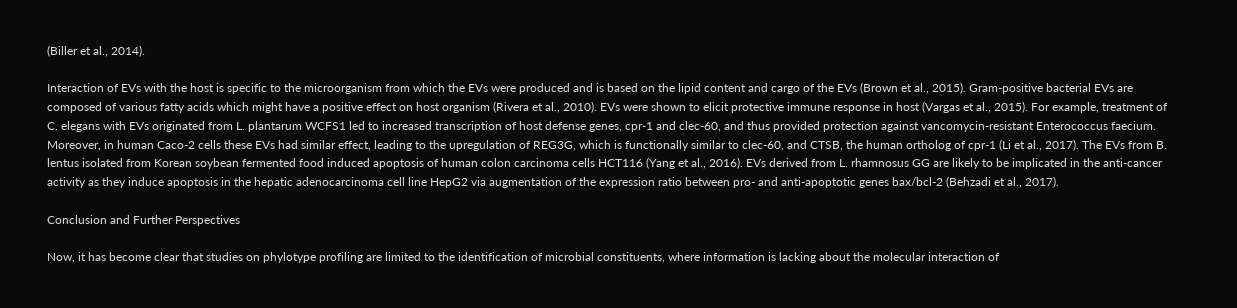(Biller et al., 2014).

Interaction of EVs with the host is specific to the microorganism from which the EVs were produced and is based on the lipid content and cargo of the EVs (Brown et al., 2015). Gram-positive bacterial EVs are composed of various fatty acids which might have a positive effect on host organism (Rivera et al., 2010). EVs were shown to elicit protective immune response in host (Vargas et al., 2015). For example, treatment of C. elegans with EVs originated from L. plantarum WCFS1 led to increased transcription of host defense genes, cpr-1 and clec-60, and thus provided protection against vancomycin-resistant Enterococcus faecium. Moreover, in human Caco-2 cells these EVs had similar effect, leading to the upregulation of REG3G, which is functionally similar to clec-60, and CTSB, the human ortholog of cpr-1 (Li et al., 2017). The EVs from B. lentus isolated from Korean soybean fermented food induced apoptosis of human colon carcinoma cells HCT116 (Yang et al., 2016). EVs derived from L. rhamnosus GG are likely to be implicated in the anti-cancer activity as they induce apoptosis in the hepatic adenocarcinoma cell line HepG2 via augmentation of the expression ratio between pro- and anti-apoptotic genes bax/bcl-2 (Behzadi et al., 2017).

Conclusion and Further Perspectives

Now, it has become clear that studies on phylotype profiling are limited to the identification of microbial constituents, where information is lacking about the molecular interaction of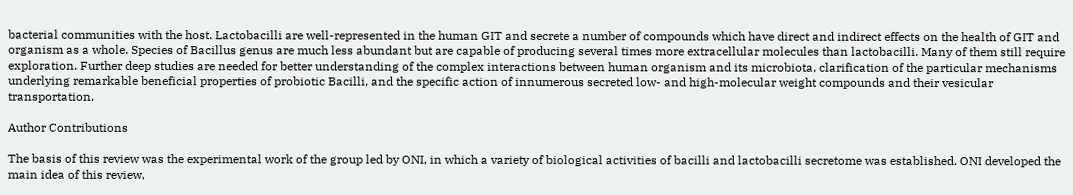bacterial communities with the host. Lactobacilli are well-represented in the human GIT and secrete a number of compounds which have direct and indirect effects on the health of GIT and organism as a whole. Species of Bacillus genus are much less abundant but are capable of producing several times more extracellular molecules than lactobacilli. Many of them still require exploration. Further deep studies are needed for better understanding of the complex interactions between human organism and its microbiota, clarification of the particular mechanisms underlying remarkable beneficial properties of probiotic Bacilli, and the specific action of innumerous secreted low- and high-molecular weight compounds and their vesicular transportation.

Author Contributions

The basis of this review was the experimental work of the group led by ONI, in which a variety of biological activities of bacilli and lactobacilli secretome was established. ONI developed the main idea of this review,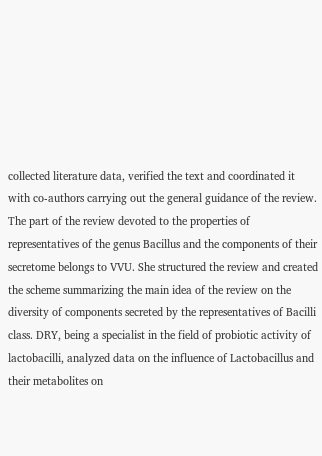collected literature data, verified the text and coordinated it with co-authors carrying out the general guidance of the review. The part of the review devoted to the properties of representatives of the genus Bacillus and the components of their secretome belongs to VVU. She structured the review and created the scheme summarizing the main idea of the review on the diversity of components secreted by the representatives of Bacilli class. DRY, being a specialist in the field of probiotic activity of lactobacilli, analyzed data on the influence of Lactobacillus and their metabolites on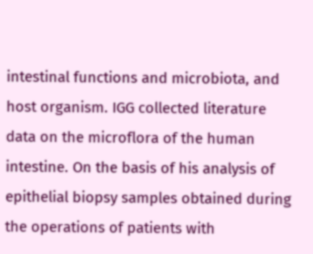intestinal functions and microbiota, and host organism. IGG collected literature data on the microflora of the human intestine. On the basis of his analysis of epithelial biopsy samples obtained during the operations of patients with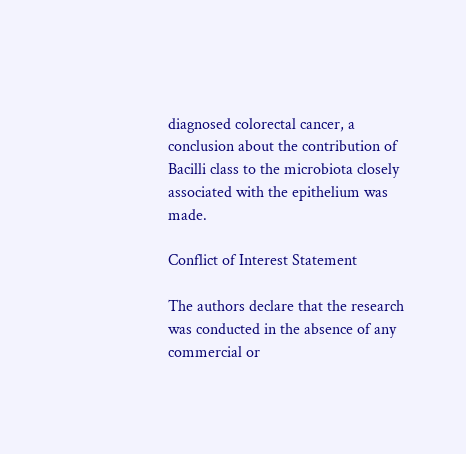diagnosed colorectal cancer, a conclusion about the contribution of Bacilli class to the microbiota closely associated with the epithelium was made.

Conflict of Interest Statement

The authors declare that the research was conducted in the absence of any commercial or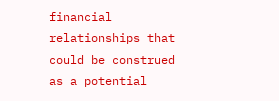financial relationships that could be construed as a potential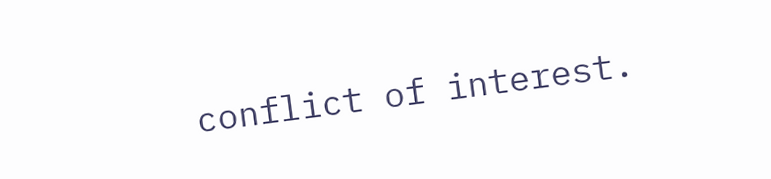conflict of interest.